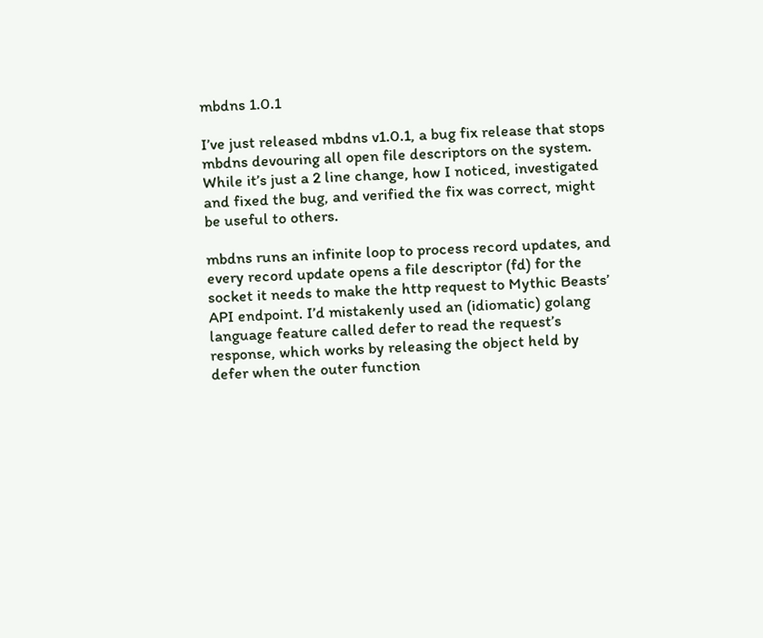mbdns 1.0.1

I’ve just released mbdns v1.0.1, a bug fix release that stops mbdns devouring all open file descriptors on the system. While it’s just a 2 line change, how I noticed, investigated and fixed the bug, and verified the fix was correct, might be useful to others.

mbdns runs an infinite loop to process record updates, and every record update opens a file descriptor (fd) for the socket it needs to make the http request to Mythic Beasts’ API endpoint. I’d mistakenly used an (idiomatic) golang language feature called defer to read the request’s response, which works by releasing the object held by defer when the outer function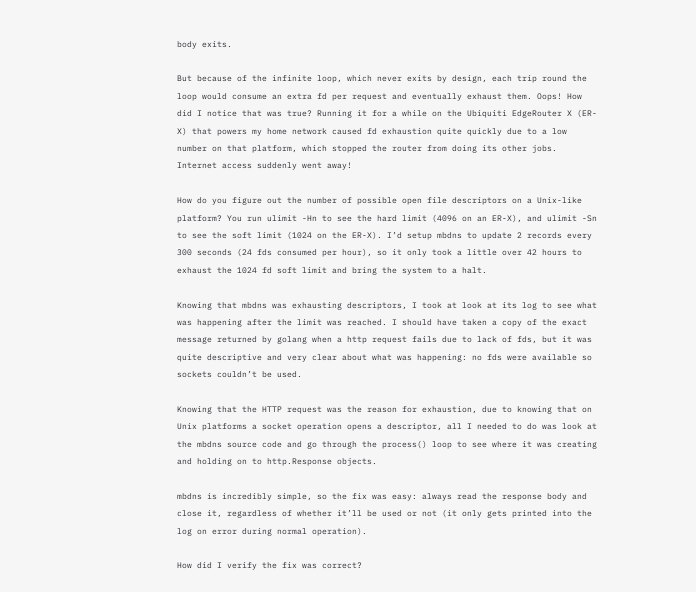body exits.

But because of the infinite loop, which never exits by design, each trip round the loop would consume an extra fd per request and eventually exhaust them. Oops! How did I notice that was true? Running it for a while on the Ubiquiti EdgeRouter X (ER-X) that powers my home network caused fd exhaustion quite quickly due to a low number on that platform, which stopped the router from doing its other jobs. Internet access suddenly went away!

How do you figure out the number of possible open file descriptors on a Unix-like platform? You run ulimit -Hn to see the hard limit (4096 on an ER-X), and ulimit -Sn to see the soft limit (1024 on the ER-X). I’d setup mbdns to update 2 records every 300 seconds (24 fds consumed per hour), so it only took a little over 42 hours to exhaust the 1024 fd soft limit and bring the system to a halt.

Knowing that mbdns was exhausting descriptors, I took at look at its log to see what was happening after the limit was reached. I should have taken a copy of the exact message returned by golang when a http request fails due to lack of fds, but it was quite descriptive and very clear about what was happening: no fds were available so sockets couldn’t be used.

Knowing that the HTTP request was the reason for exhaustion, due to knowing that on Unix platforms a socket operation opens a descriptor, all I needed to do was look at the mbdns source code and go through the process() loop to see where it was creating and holding on to http.Response objects.

mbdns is incredibly simple, so the fix was easy: always read the response body and close it, regardless of whether it’ll be used or not (it only gets printed into the log on error during normal operation).

How did I verify the fix was correct?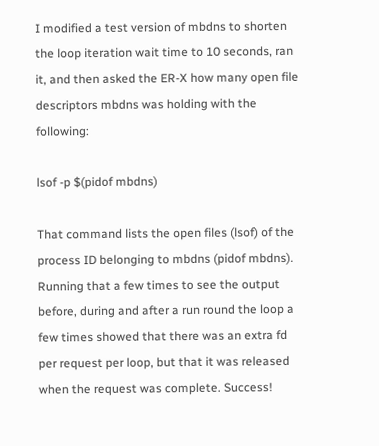I modified a test version of mbdns to shorten the loop iteration wait time to 10 seconds, ran it, and then asked the ER-X how many open file descriptors mbdns was holding with the following:

lsof -p $(pidof mbdns)

That command lists the open files (lsof) of the process ID belonging to mbdns (pidof mbdns). Running that a few times to see the output before, during and after a run round the loop a few times showed that there was an extra fd per request per loop, but that it was released when the request was complete. Success!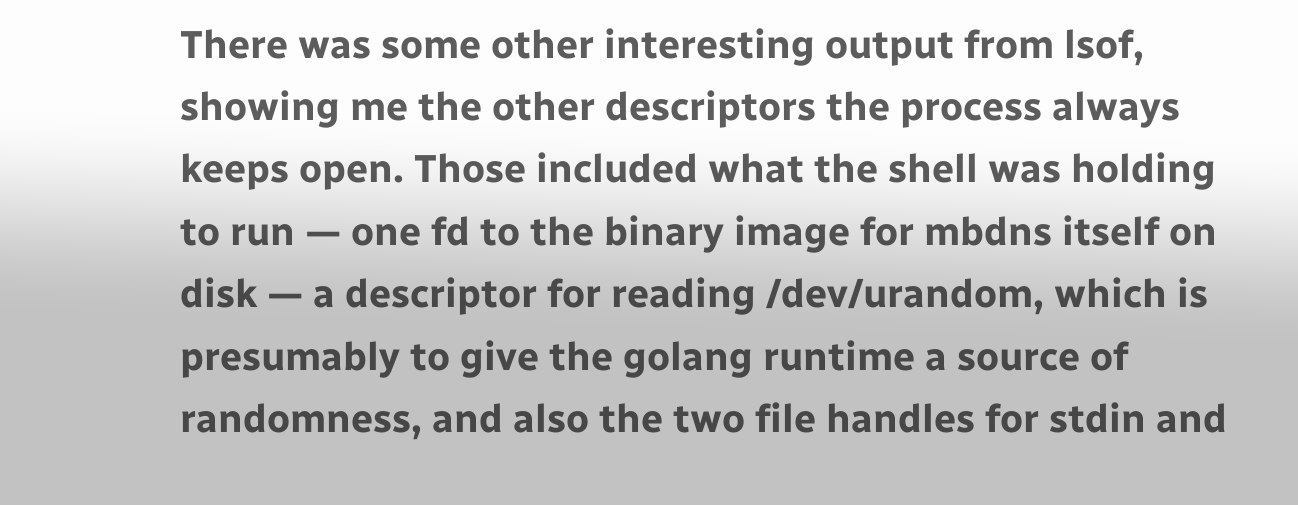There was some other interesting output from lsof, showing me the other descriptors the process always keeps open. Those included what the shell was holding to run — one fd to the binary image for mbdns itself on disk — a descriptor for reading /dev/urandom, which is presumably to give the golang runtime a source of randomness, and also the two file handles for stdin and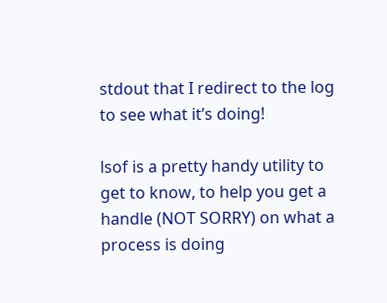stdout that I redirect to the log to see what it’s doing!

lsof is a pretty handy utility to get to know, to help you get a handle (NOT SORRY) on what a process is doing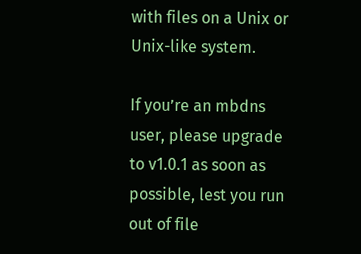with files on a Unix or Unix-like system.

If you’re an mbdns user, please upgrade to v1.0.1 as soon as possible, lest you run out of file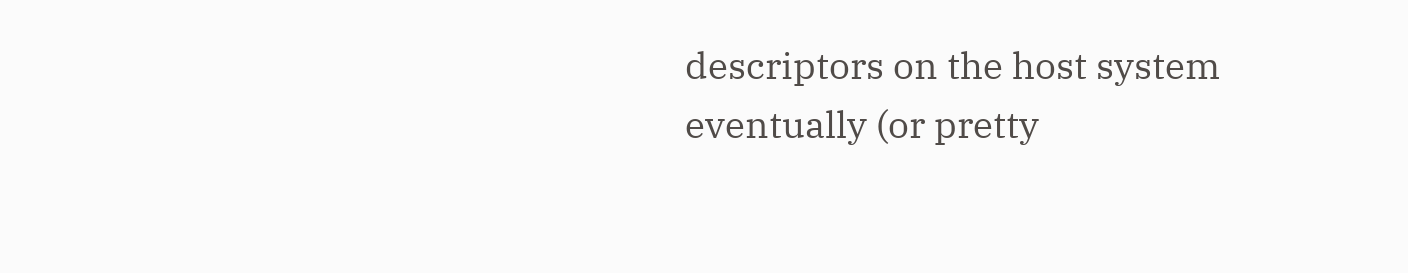descriptors on the host system eventually (or pretty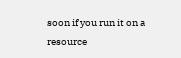soon if you run it on a resource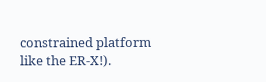constrained platform like the ER-X!).